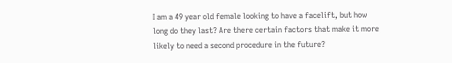I am a 49 year old female looking to have a facelift, but how long do they last? Are there certain factors that make it more likely to need a second procedure in the future?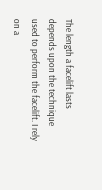The length a facelift lasts depends upon the technique used to perform the facelift. I rely on a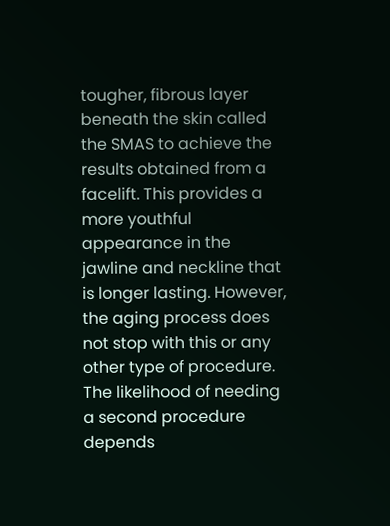tougher, fibrous layer beneath the skin called the SMAS to achieve the results obtained from a facelift. This provides a more youthful appearance in the jawline and neckline that is longer lasting. However, the aging process does not stop with this or any other type of procedure. The likelihood of needing a second procedure depends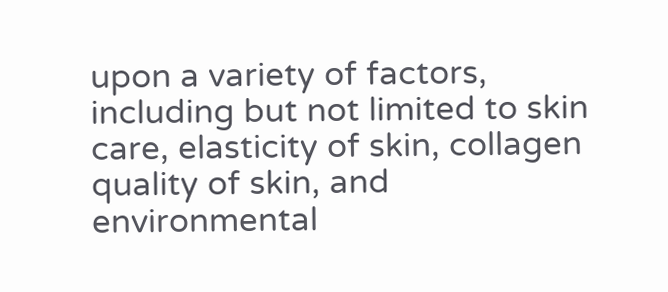upon a variety of factors, including but not limited to skin care, elasticity of skin, collagen quality of skin, and environmental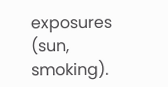exposures (sun, smoking).